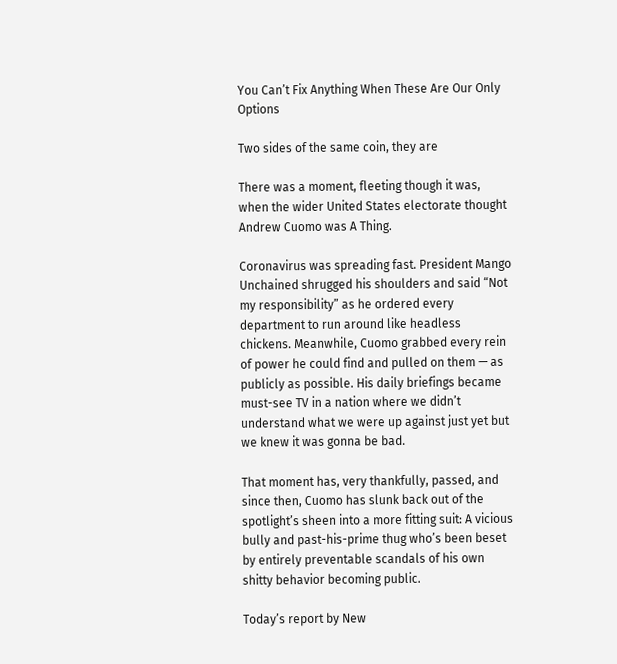You Can’t Fix Anything When These Are Our Only Options

Two sides of the same coin, they are

There was a moment, fleeting though it was, when the wider United States electorate thought Andrew Cuomo was A Thing.

Coronavirus was spreading fast. President Mango Unchained shrugged his shoulders and said “Not my responsibility” as he ordered every department to run around like headless chickens. Meanwhile, Cuomo grabbed every rein of power he could find and pulled on them — as publicly as possible. His daily briefings became must-see TV in a nation where we didn’t understand what we were up against just yet but we knew it was gonna be bad.

That moment has, very thankfully, passed, and since then, Cuomo has slunk back out of the spotlight’s sheen into a more fitting suit: A vicious bully and past-his-prime thug who’s been beset by entirely preventable scandals of his own shitty behavior becoming public.

Today’s report by New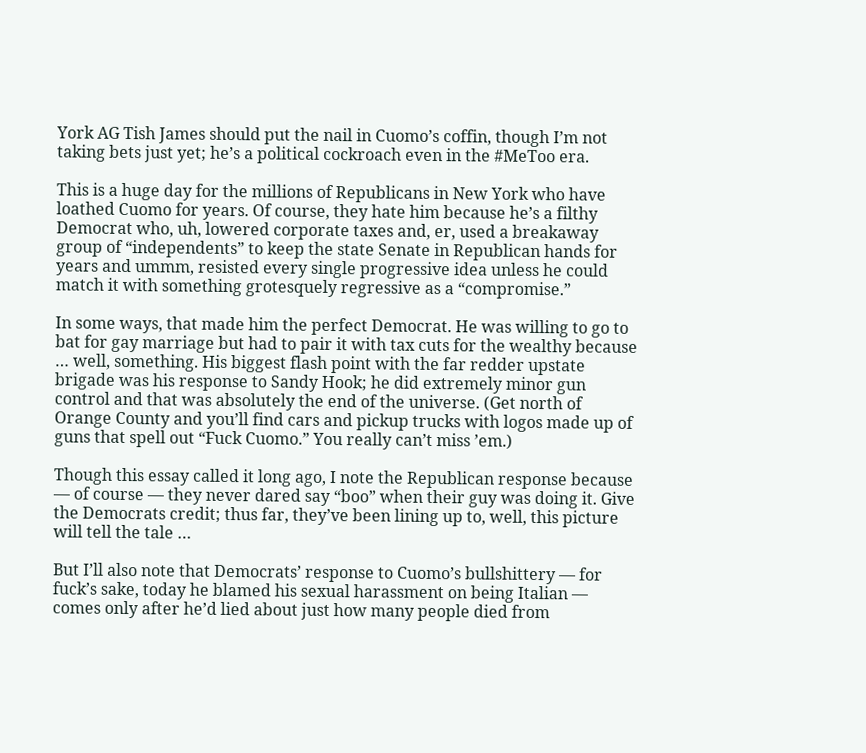York AG Tish James should put the nail in Cuomo’s coffin, though I’m not taking bets just yet; he’s a political cockroach even in the #MeToo era.

This is a huge day for the millions of Republicans in New York who have loathed Cuomo for years. Of course, they hate him because he’s a filthy Democrat who, uh, lowered corporate taxes and, er, used a breakaway group of “independents” to keep the state Senate in Republican hands for years and ummm, resisted every single progressive idea unless he could match it with something grotesquely regressive as a “compromise.”

In some ways, that made him the perfect Democrat. He was willing to go to bat for gay marriage but had to pair it with tax cuts for the wealthy because … well, something. His biggest flash point with the far redder upstate brigade was his response to Sandy Hook; he did extremely minor gun control and that was absolutely the end of the universe. (Get north of Orange County and you’ll find cars and pickup trucks with logos made up of guns that spell out “Fuck Cuomo.” You really can’t miss ’em.)

Though this essay called it long ago, I note the Republican response because — of course — they never dared say “boo” when their guy was doing it. Give the Democrats credit; thus far, they’ve been lining up to, well, this picture will tell the tale …

But I’ll also note that Democrats’ response to Cuomo’s bullshittery — for fuck’s sake, today he blamed his sexual harassment on being Italian — comes only after he’d lied about just how many people died from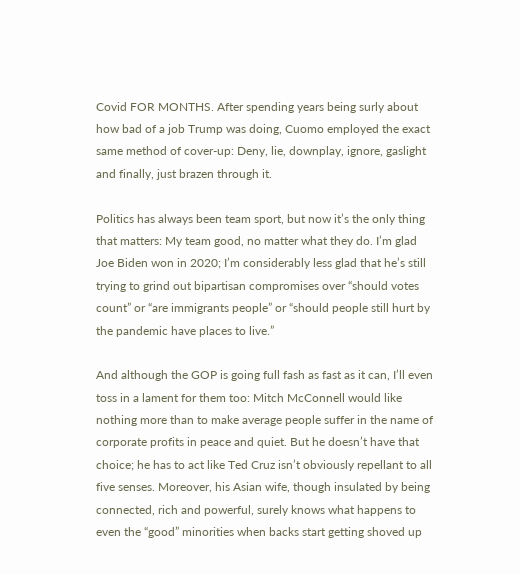Covid FOR MONTHS. After spending years being surly about how bad of a job Trump was doing, Cuomo employed the exact same method of cover-up: Deny, lie, downplay, ignore, gaslight and finally, just brazen through it.

Politics has always been team sport, but now it’s the only thing that matters: My team good, no matter what they do. I’m glad Joe Biden won in 2020; I’m considerably less glad that he’s still trying to grind out bipartisan compromises over “should votes count” or “are immigrants people” or “should people still hurt by the pandemic have places to live.”

And although the GOP is going full fash as fast as it can, I’ll even toss in a lament for them too: Mitch McConnell would like nothing more than to make average people suffer in the name of corporate profits in peace and quiet. But he doesn’t have that choice; he has to act like Ted Cruz isn’t obviously repellant to all five senses. Moreover, his Asian wife, though insulated by being connected, rich and powerful, surely knows what happens to even the “good” minorities when backs start getting shoved up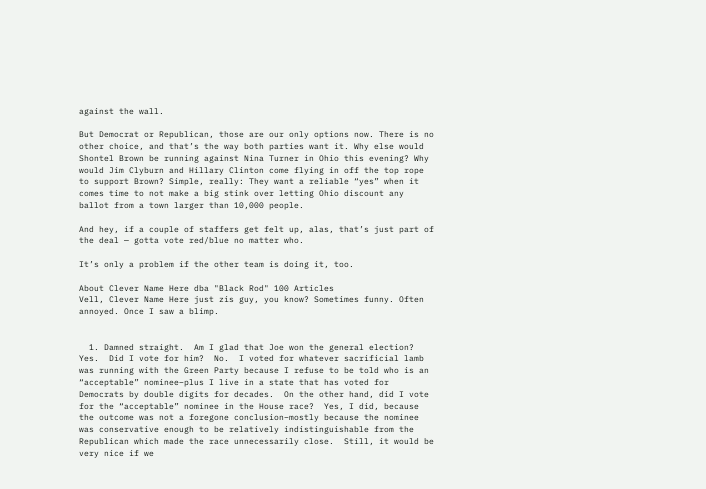against the wall.

But Democrat or Republican, those are our only options now. There is no other choice, and that’s the way both parties want it. Why else would Shontel Brown be running against Nina Turner in Ohio this evening? Why would Jim Clyburn and Hillary Clinton come flying in off the top rope to support Brown? Simple, really: They want a reliable “yes” when it comes time to not make a big stink over letting Ohio discount any ballot from a town larger than 10,000 people.

And hey, if a couple of staffers get felt up, alas, that’s just part of the deal — gotta vote red/blue no matter who.

It’s only a problem if the other team is doing it, too.

About Clever Name Here dba "Black Rod" 100 Articles
Vell, Clever Name Here just zis guy, you know? Sometimes funny. Often annoyed. Once I saw a blimp.


  1. Damned straight.  Am I glad that Joe won the general election?  Yes.  Did I vote for him?  No.  I voted for whatever sacrificial lamb was running with the Green Party because I refuse to be told who is an “acceptable” nominee–plus I live in a state that has voted for Democrats by double digits for decades.  On the other hand, did I vote for the “acceptable” nominee in the House race?  Yes, I did, because the outcome was not a foregone conclusion–mostly because the nominee was conservative enough to be relatively indistinguishable from the Republican which made the race unnecessarily close.  Still, it would be very nice if we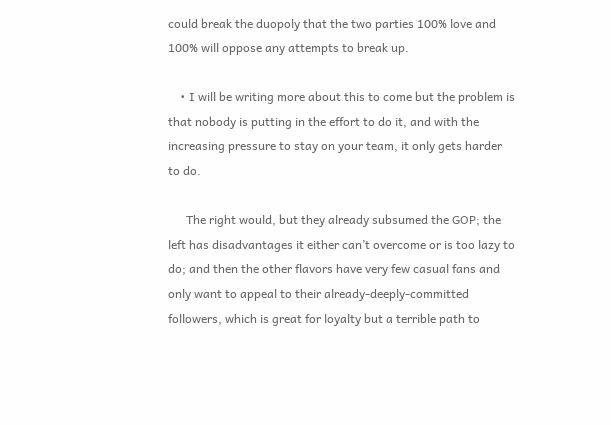could break the duopoly that the two parties 100% love and 100% will oppose any attempts to break up.

    • I will be writing more about this to come but the problem is that nobody is putting in the effort to do it, and with the increasing pressure to stay on your team, it only gets harder to do.

      The right would, but they already subsumed the GOP; the left has disadvantages it either can’t overcome or is too lazy to do; and then the other flavors have very few casual fans and only want to appeal to their already-deeply-committed followers, which is great for loyalty but a terrible path to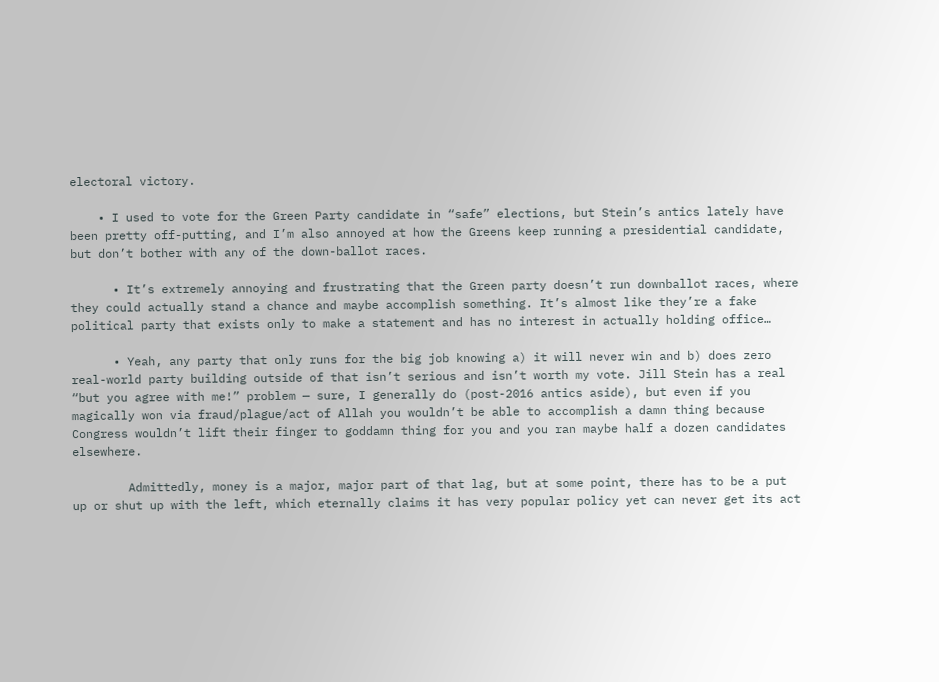electoral victory.

    • I used to vote for the Green Party candidate in “safe” elections, but Stein’s antics lately have been pretty off-putting, and I’m also annoyed at how the Greens keep running a presidential candidate, but don’t bother with any of the down-ballot races.

      • It’s extremely annoying and frustrating that the Green party doesn’t run downballot races, where they could actually stand a chance and maybe accomplish something. It’s almost like they’re a fake political party that exists only to make a statement and has no interest in actually holding office…

      • Yeah, any party that only runs for the big job knowing a) it will never win and b) does zero real-world party building outside of that isn’t serious and isn’t worth my vote. Jill Stein has a real “but you agree with me!” problem — sure, I generally do (post-2016 antics aside), but even if you magically won via fraud/plague/act of Allah you wouldn’t be able to accomplish a damn thing because Congress wouldn’t lift their finger to goddamn thing for you and you ran maybe half a dozen candidates elsewhere.

        Admittedly, money is a major, major part of that lag, but at some point, there has to be a put up or shut up with the left, which eternally claims it has very popular policy yet can never get its act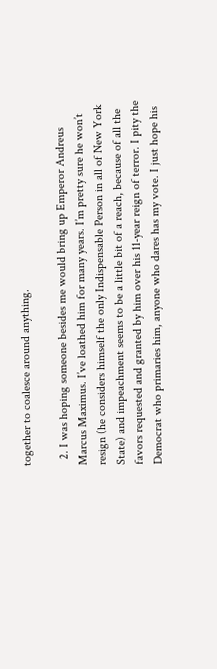together to coalesce around anything.

  2. I was hoping someone besides me would bring up Emperor Andreus Marcus Maximus. I’ve loathed him for many years. I’m pretty sure he won’t resign (he considers himself the only Indispensable Person in all of New York State) and impeachment seems to be a little bit of a reach, because of all the favors requested and granted by him over his 11-year reign of terror. I pity the Democrat who primaries him, anyone who dares has my vote. I just hope his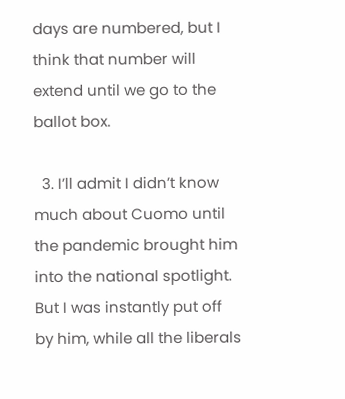days are numbered, but I think that number will extend until we go to the ballot box.

  3. I’ll admit I didn’t know much about Cuomo until the pandemic brought him into the national spotlight. But I was instantly put off by him, while all the liberals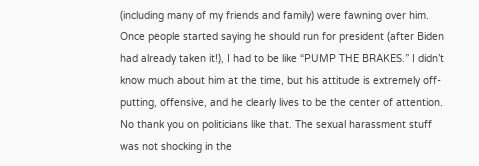(including many of my friends and family) were fawning over him. Once people started saying he should run for president (after Biden had already taken it!), I had to be like “PUMP THE BRAKES.” I didn’t know much about him at the time, but his attitude is extremely off-putting, offensive, and he clearly lives to be the center of attention. No thank you on politicians like that. The sexual harassment stuff was not shocking in the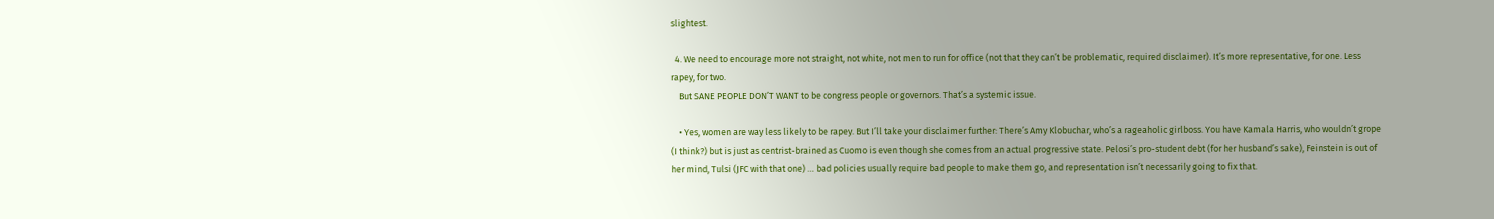slightest.

  4. We need to encourage more not straight, not white, not men to run for office (not that they can’t be problematic, required disclaimer). It’s more representative, for one. Less rapey, for two.
    But SANE PEOPLE DON’T WANT to be congress people or governors. That’s a systemic issue.

    • Yes, women are way less likely to be rapey. But I’ll take your disclaimer further: There’s Amy Klobuchar, who’s a rageaholic girlboss. You have Kamala Harris, who wouldn’t grope (I think?) but is just as centrist-brained as Cuomo is even though she comes from an actual progressive state. Pelosi’s pro-student debt (for her husband’s sake), Feinstein is out of her mind, Tulsi (JFC with that one) … bad policies usually require bad people to make them go, and representation isn’t necessarily going to fix that.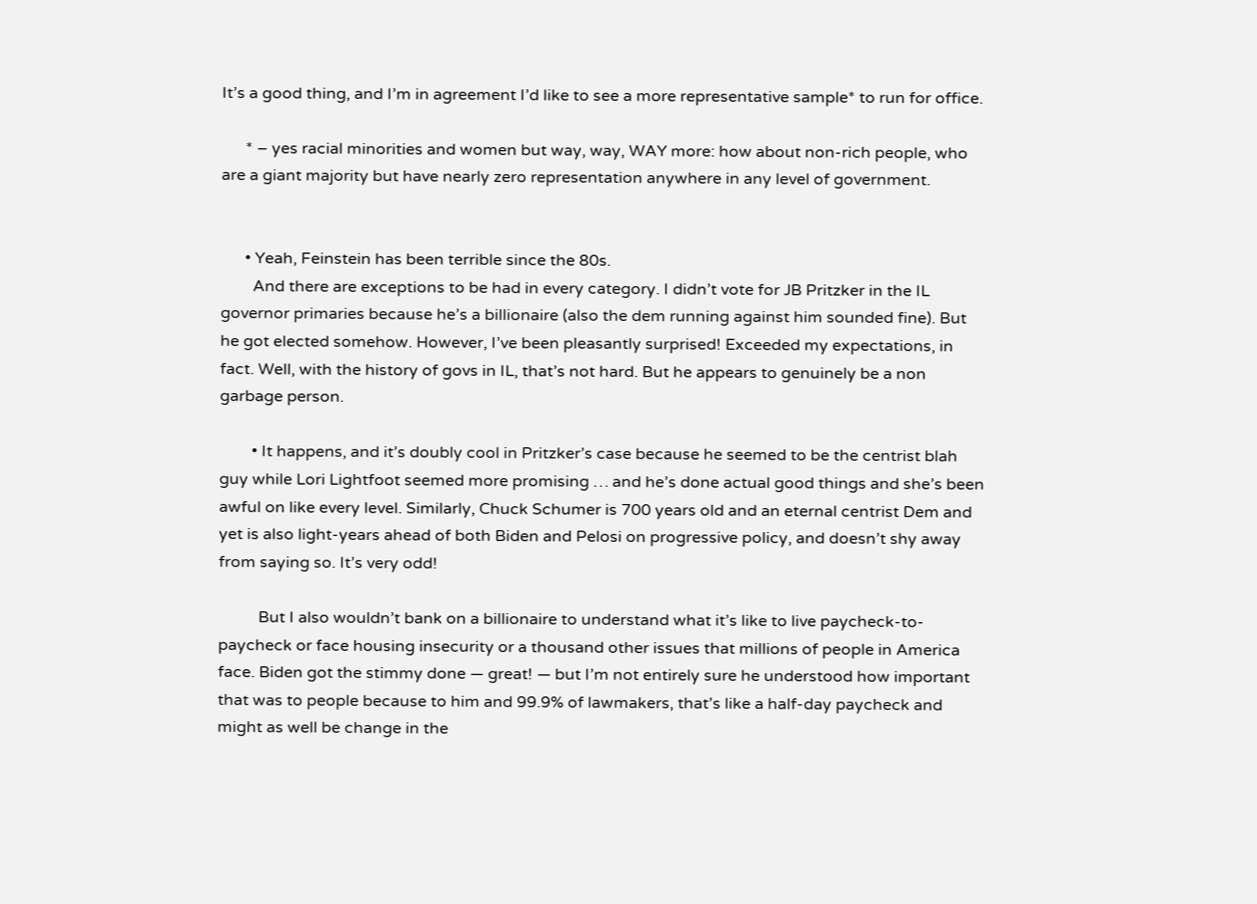It’s a good thing, and I’m in agreement I’d like to see a more representative sample* to run for office.

      * – yes racial minorities and women but way, way, WAY more: how about non-rich people, who are a giant majority but have nearly zero representation anywhere in any level of government.


      • Yeah, Feinstein has been terrible since the 80s.
        And there are exceptions to be had in every category. I didn’t vote for JB Pritzker in the IL governor primaries because he’s a billionaire (also the dem running against him sounded fine). But he got elected somehow. However, I’ve been pleasantly surprised! Exceeded my expectations, in fact. Well, with the history of govs in IL, that’s not hard. But he appears to genuinely be a non garbage person.

        • It happens, and it’s doubly cool in Pritzker’s case because he seemed to be the centrist blah guy while Lori Lightfoot seemed more promising … and he’s done actual good things and she’s been awful on like every level. Similarly, Chuck Schumer is 700 years old and an eternal centrist Dem and yet is also light-years ahead of both Biden and Pelosi on progressive policy, and doesn’t shy away from saying so. It’s very odd!

          But I also wouldn’t bank on a billionaire to understand what it’s like to live paycheck-to-paycheck or face housing insecurity or a thousand other issues that millions of people in America face. Biden got the stimmy done — great! — but I’m not entirely sure he understood how important that was to people because to him and 99.9% of lawmakers, that’s like a half-day paycheck and might as well be change in the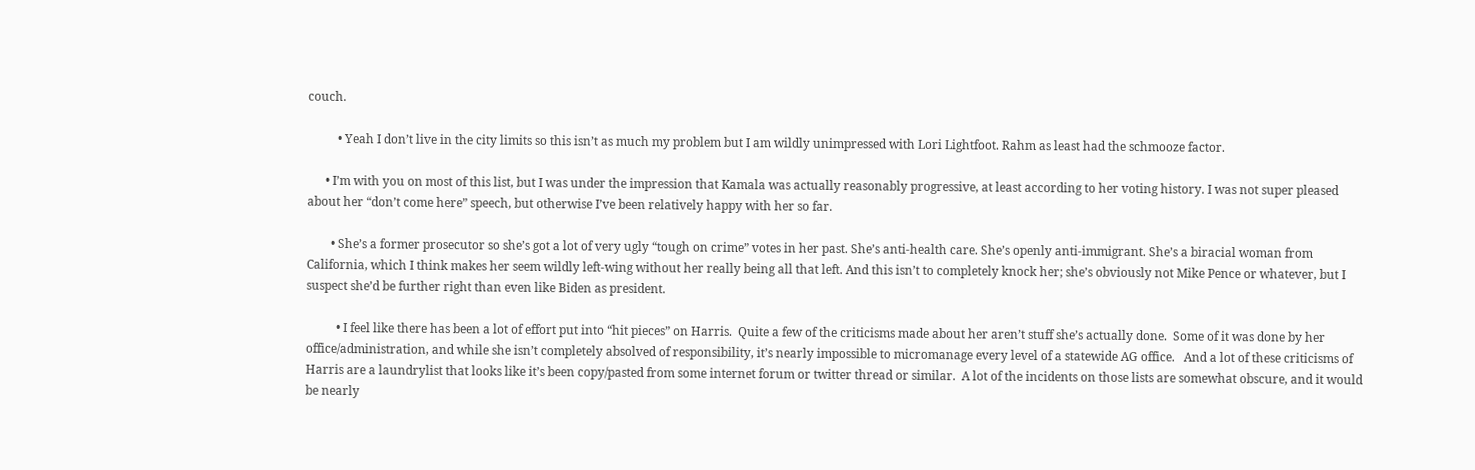couch.

          • Yeah I don’t live in the city limits so this isn’t as much my problem but I am wildly unimpressed with Lori Lightfoot. Rahm as least had the schmooze factor.

      • I’m with you on most of this list, but I was under the impression that Kamala was actually reasonably progressive, at least according to her voting history. I was not super pleased about her “don’t come here” speech, but otherwise I’ve been relatively happy with her so far.

        • She’s a former prosecutor so she’s got a lot of very ugly “tough on crime” votes in her past. She’s anti-health care. She’s openly anti-immigrant. She’s a biracial woman from California, which I think makes her seem wildly left-wing without her really being all that left. And this isn’t to completely knock her; she’s obviously not Mike Pence or whatever, but I suspect she’d be further right than even like Biden as president.

          • I feel like there has been a lot of effort put into “hit pieces” on Harris.  Quite a few of the criticisms made about her aren’t stuff she’s actually done.  Some of it was done by her office/administration, and while she isn’t completely absolved of responsibility, it’s nearly impossible to micromanage every level of a statewide AG office.   And a lot of these criticisms of Harris are a laundrylist that looks like it’s been copy/pasted from some internet forum or twitter thread or similar.  A lot of the incidents on those lists are somewhat obscure, and it would be nearly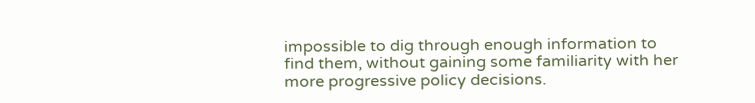impossible to dig through enough information to find them, without gaining some familiarity with her more progressive policy decisions.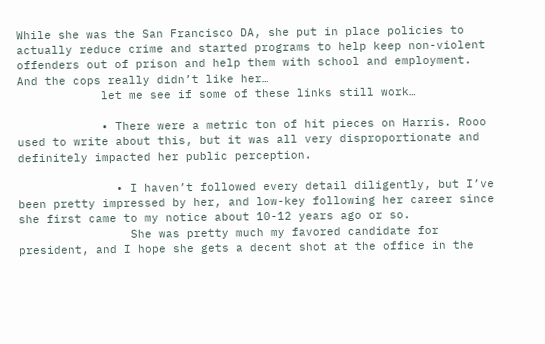While she was the San Francisco DA, she put in place policies to actually reduce crime and started programs to help keep non-violent offenders out of prison and help them with school and employment.  And the cops really didn’t like her…
            let me see if some of these links still work…

            • There were a metric ton of hit pieces on Harris. Rooo used to write about this, but it was all very disproportionate and definitely impacted her public perception.

              • I haven’t followed every detail diligently, but I’ve been pretty impressed by her, and low-key following her career since she first came to my notice about 10-12 years ago or so.
                She was pretty much my favored candidate for president, and I hope she gets a decent shot at the office in the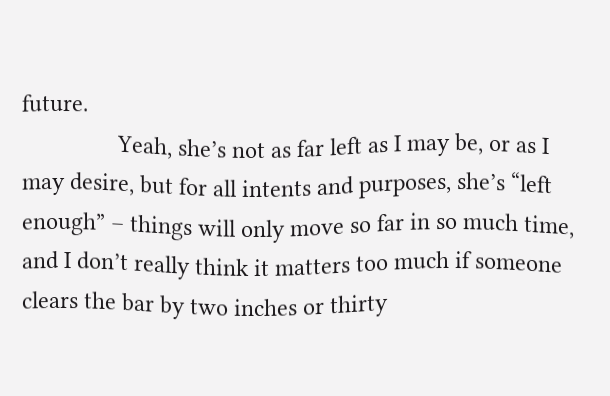future.
                Yeah, she’s not as far left as I may be, or as I may desire, but for all intents and purposes, she’s “left enough” – things will only move so far in so much time, and I don’t really think it matters too much if someone clears the bar by two inches or thirty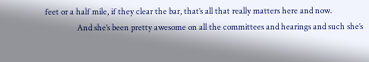feet or a half mile, if they clear the bar, that’s all that really matters here and now.
                And she’s been pretty awesome on all the committees and hearings and such she’s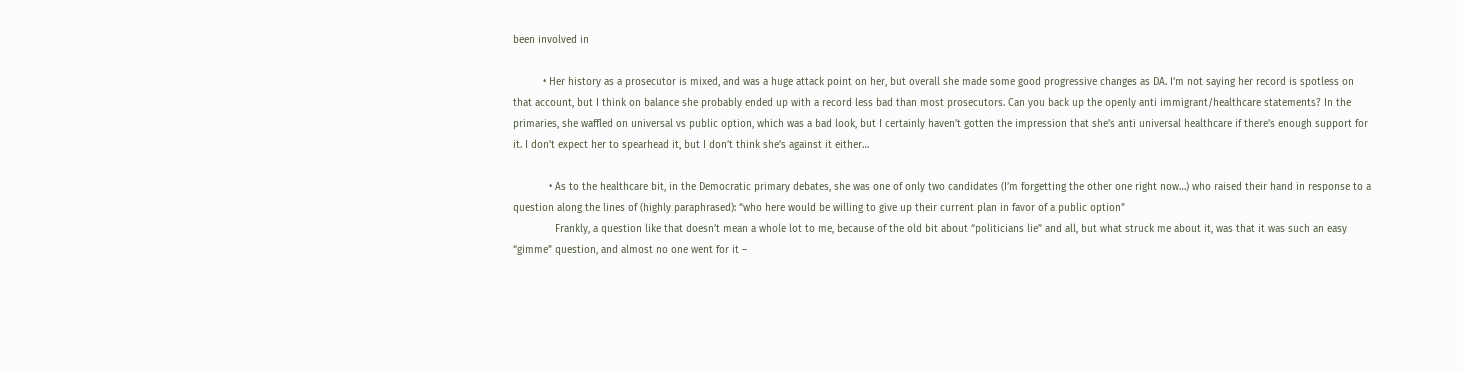been involved in

          • Her history as a prosecutor is mixed, and was a huge attack point on her, but overall she made some good progressive changes as DA. I’m not saying her record is spotless on that account, but I think on balance she probably ended up with a record less bad than most prosecutors. Can you back up the openly anti immigrant/healthcare statements? In the primaries, she waffled on universal vs public option, which was a bad look, but I certainly haven’t gotten the impression that she’s anti universal healthcare if there’s enough support for it. I don’t expect her to spearhead it, but I don’t think she’s against it either…

            • As to the healthcare bit, in the Democratic primary debates, she was one of only two candidates (I’m forgetting the other one right now…) who raised their hand in response to a question along the lines of (highly paraphrased): “who here would be willing to give up their current plan in favor of a public option”
              Frankly, a question like that doesn’t mean a whole lot to me, because of the old bit about “politicians lie” and all, but what struck me about it, was that it was such an easy “gimme” question, and almost no one went for it –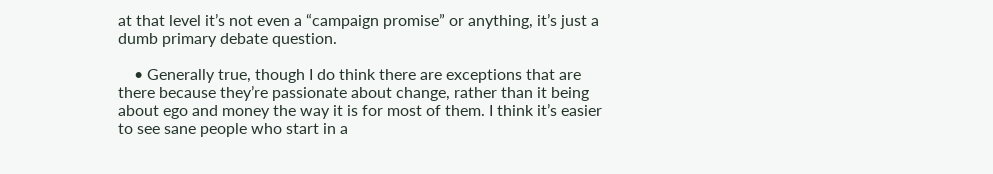at that level it’s not even a “campaign promise” or anything, it’s just a dumb primary debate question.

    • Generally true, though I do think there are exceptions that are there because they’re passionate about change, rather than it being about ego and money the way it is for most of them. I think it’s easier to see sane people who start in a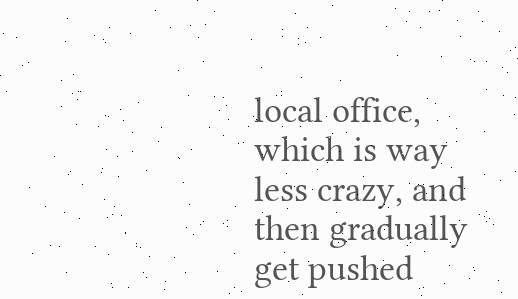local office, which is way less crazy, and then gradually get pushed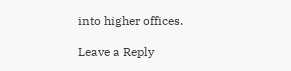into higher offices.

Leave a Reply